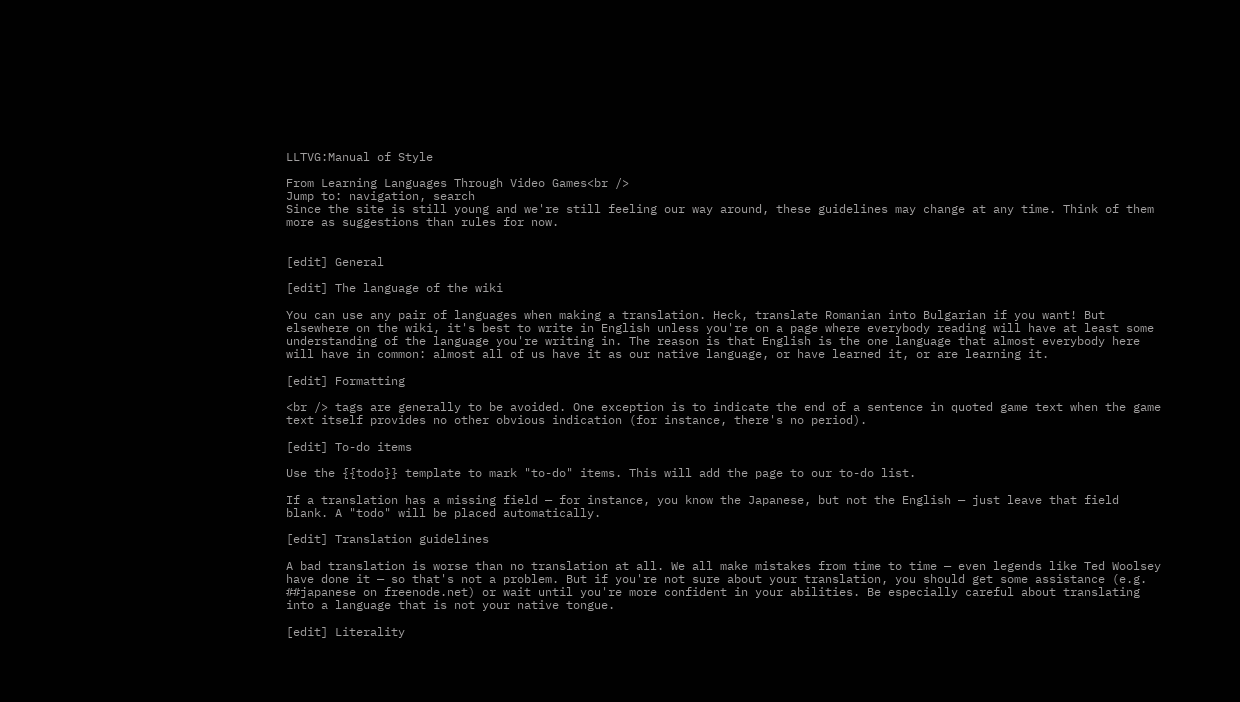LLTVG:Manual of Style

From Learning Languages Through Video Games<br />
Jump to: navigation, search
Since the site is still young and we're still feeling our way around, these guidelines may change at any time. Think of them more as suggestions than rules for now.


[edit] General

[edit] The language of the wiki

You can use any pair of languages when making a translation. Heck, translate Romanian into Bulgarian if you want! But elsewhere on the wiki, it's best to write in English unless you're on a page where everybody reading will have at least some understanding of the language you're writing in. The reason is that English is the one language that almost everybody here will have in common: almost all of us have it as our native language, or have learned it, or are learning it.

[edit] Formatting

<br /> tags are generally to be avoided. One exception is to indicate the end of a sentence in quoted game text when the game text itself provides no other obvious indication (for instance, there's no period).

[edit] To-do items

Use the {{todo}} template to mark "to-do" items. This will add the page to our to-do list.

If a translation has a missing field — for instance, you know the Japanese, but not the English — just leave that field blank. A "todo" will be placed automatically.

[edit] Translation guidelines

A bad translation is worse than no translation at all. We all make mistakes from time to time — even legends like Ted Woolsey have done it — so that's not a problem. But if you're not sure about your translation, you should get some assistance (e.g. ##japanese on freenode.net) or wait until you're more confident in your abilities. Be especially careful about translating into a language that is not your native tongue.

[edit] Literality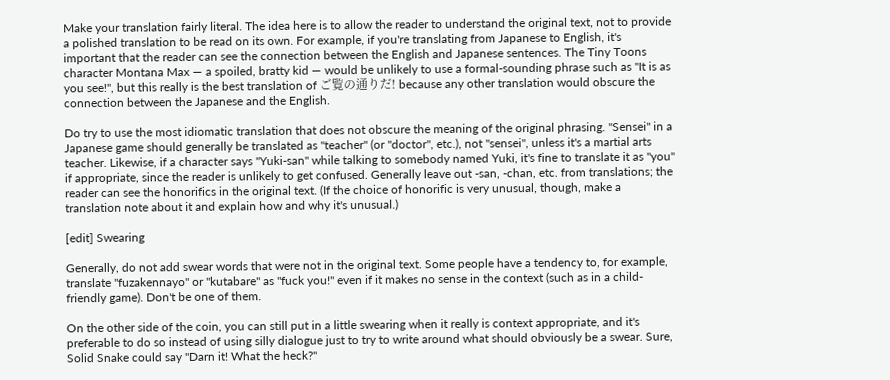Make your translation fairly literal. The idea here is to allow the reader to understand the original text, not to provide a polished translation to be read on its own. For example, if you're translating from Japanese to English, it's important that the reader can see the connection between the English and Japanese sentences. The Tiny Toons character Montana Max — a spoiled, bratty kid — would be unlikely to use a formal-sounding phrase such as "It is as you see!", but this really is the best translation of ご覧の通りだ! because any other translation would obscure the connection between the Japanese and the English.

Do try to use the most idiomatic translation that does not obscure the meaning of the original phrasing. "Sensei" in a Japanese game should generally be translated as "teacher" (or "doctor", etc.), not "sensei", unless it's a martial arts teacher. Likewise, if a character says "Yuki-san" while talking to somebody named Yuki, it's fine to translate it as "you" if appropriate, since the reader is unlikely to get confused. Generally leave out -san, -chan, etc. from translations; the reader can see the honorifics in the original text. (If the choice of honorific is very unusual, though, make a translation note about it and explain how and why it's unusual.)

[edit] Swearing

Generally, do not add swear words that were not in the original text. Some people have a tendency to, for example, translate "fuzakennayo" or "kutabare" as "fuck you!" even if it makes no sense in the context (such as in a child-friendly game). Don't be one of them.

On the other side of the coin, you can still put in a little swearing when it really is context appropriate, and it's preferable to do so instead of using silly dialogue just to try to write around what should obviously be a swear. Sure, Solid Snake could say "Darn it! What the heck?"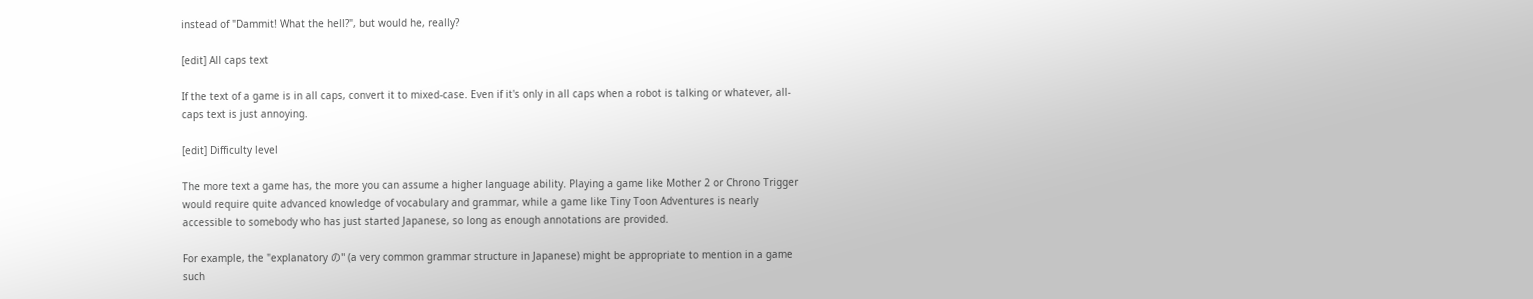instead of "Dammit! What the hell?", but would he, really?

[edit] All caps text

If the text of a game is in all caps, convert it to mixed-case. Even if it's only in all caps when a robot is talking or whatever, all-caps text is just annoying.

[edit] Difficulty level

The more text a game has, the more you can assume a higher language ability. Playing a game like Mother 2 or Chrono Trigger would require quite advanced knowledge of vocabulary and grammar, while a game like Tiny Toon Adventures is nearly accessible to somebody who has just started Japanese, so long as enough annotations are provided.

For example, the "explanatory の" (a very common grammar structure in Japanese) might be appropriate to mention in a game such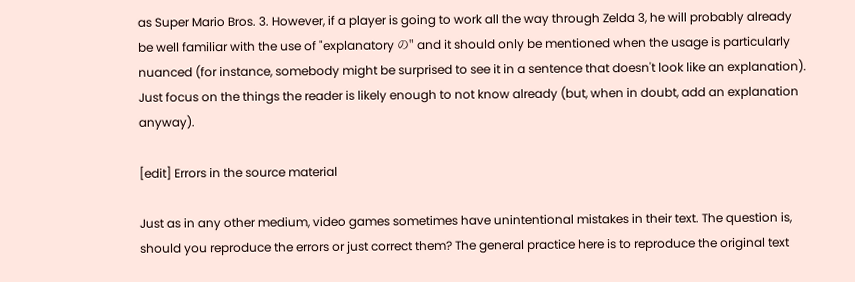as Super Mario Bros. 3. However, if a player is going to work all the way through Zelda 3, he will probably already be well familiar with the use of "explanatory の" and it should only be mentioned when the usage is particularly nuanced (for instance, somebody might be surprised to see it in a sentence that doesn't look like an explanation). Just focus on the things the reader is likely enough to not know already (but, when in doubt, add an explanation anyway).

[edit] Errors in the source material

Just as in any other medium, video games sometimes have unintentional mistakes in their text. The question is, should you reproduce the errors or just correct them? The general practice here is to reproduce the original text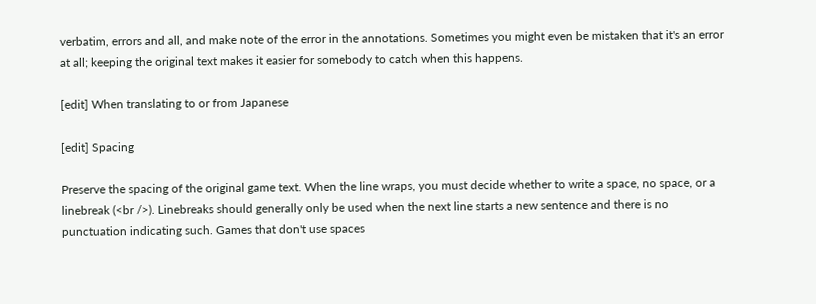verbatim, errors and all, and make note of the error in the annotations. Sometimes you might even be mistaken that it's an error at all; keeping the original text makes it easier for somebody to catch when this happens.

[edit] When translating to or from Japanese

[edit] Spacing

Preserve the spacing of the original game text. When the line wraps, you must decide whether to write a space, no space, or a linebreak (<br />). Linebreaks should generally only be used when the next line starts a new sentence and there is no punctuation indicating such. Games that don't use spaces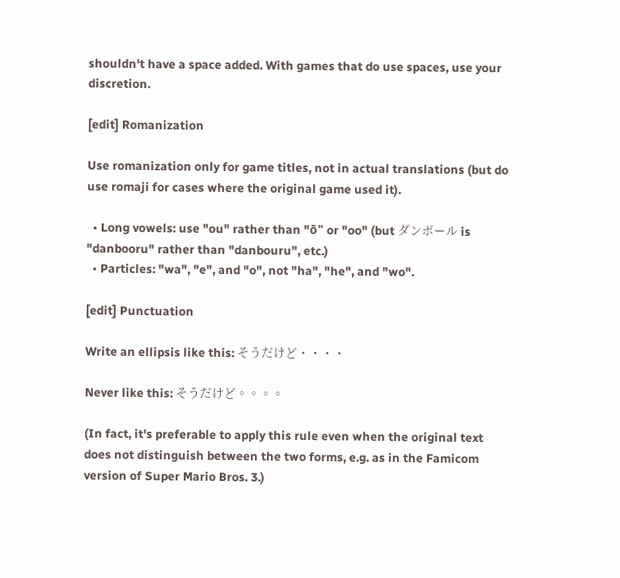shouldn't have a space added. With games that do use spaces, use your discretion.

[edit] Romanization

Use romanization only for game titles, not in actual translations (but do use romaji for cases where the original game used it).

  • Long vowels: use "ou" rather than "ō" or "oo" (but ダンボール is "danbooru" rather than "danbouru", etc.)
  • Particles: "wa", "e", and "o", not "ha", "he", and "wo".

[edit] Punctuation

Write an ellipsis like this: そうだけど・・・・

Never like this: そうだけど。。。。

(In fact, it's preferable to apply this rule even when the original text does not distinguish between the two forms, e.g. as in the Famicom version of Super Mario Bros. 3.)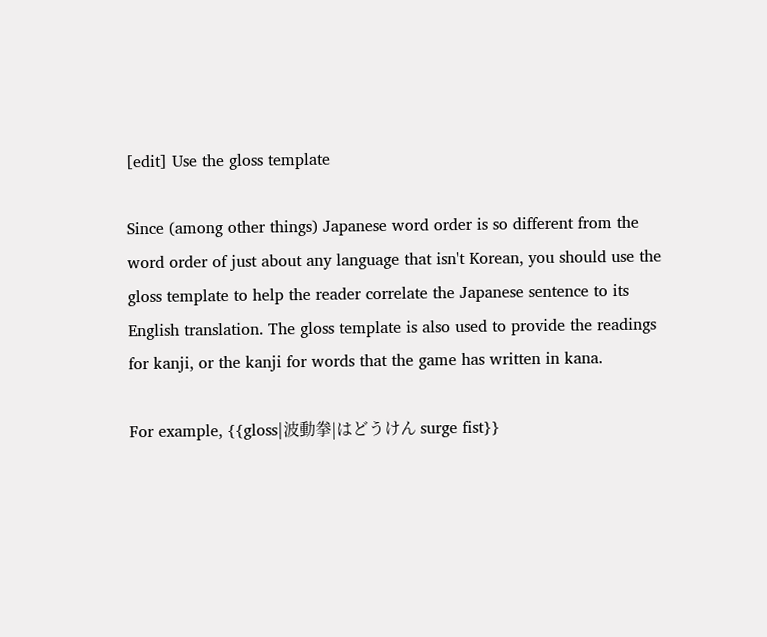[edit] Use the gloss template

Since (among other things) Japanese word order is so different from the word order of just about any language that isn't Korean, you should use the gloss template to help the reader correlate the Japanese sentence to its English translation. The gloss template is also used to provide the readings for kanji, or the kanji for words that the game has written in kana.

For example, {{gloss|波動拳|はどうけん surge fist}}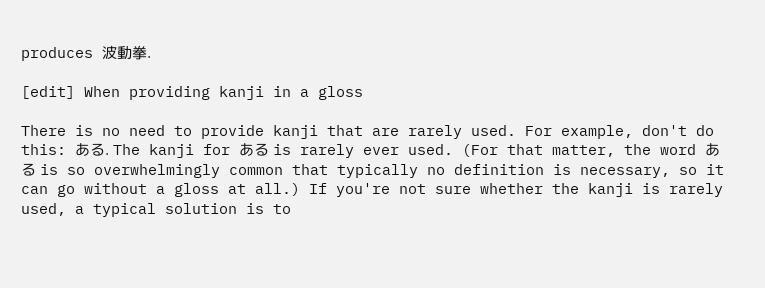produces 波動拳.

[edit] When providing kanji in a gloss

There is no need to provide kanji that are rarely used. For example, don't do this: ある. The kanji for ある is rarely ever used. (For that matter, the word ある is so overwhelmingly common that typically no definition is necessary, so it can go without a gloss at all.) If you're not sure whether the kanji is rarely used, a typical solution is to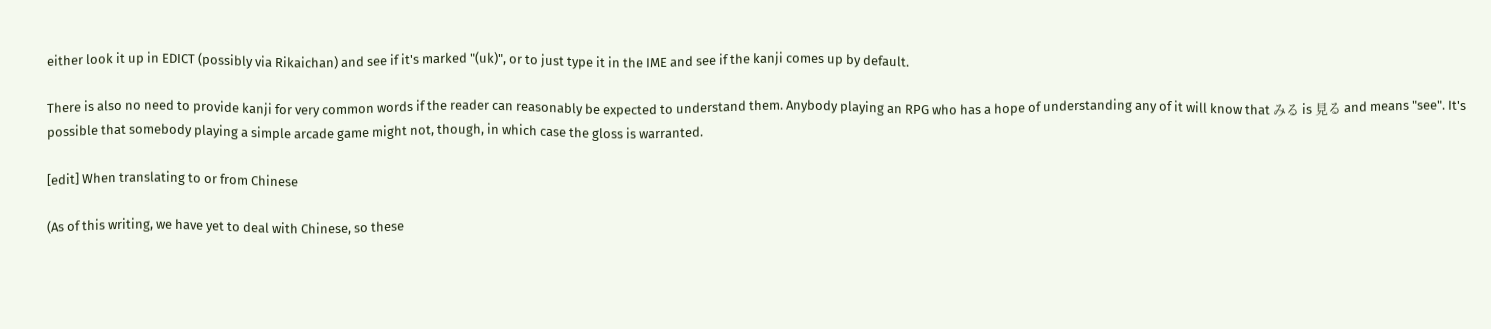either look it up in EDICT (possibly via Rikaichan) and see if it's marked "(uk)", or to just type it in the IME and see if the kanji comes up by default.

There is also no need to provide kanji for very common words if the reader can reasonably be expected to understand them. Anybody playing an RPG who has a hope of understanding any of it will know that みる is 見る and means "see". It's possible that somebody playing a simple arcade game might not, though, in which case the gloss is warranted.

[edit] When translating to or from Chinese

(As of this writing, we have yet to deal with Chinese, so these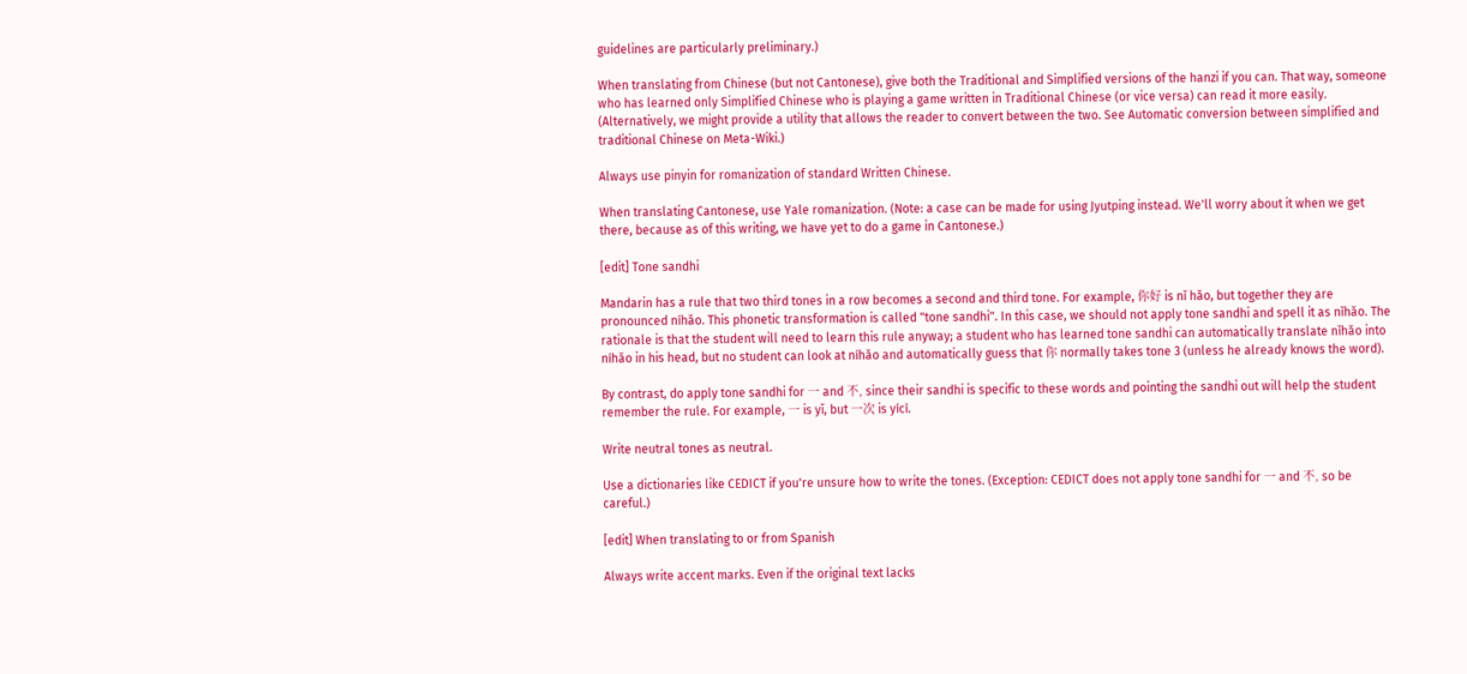guidelines are particularly preliminary.)

When translating from Chinese (but not Cantonese), give both the Traditional and Simplified versions of the hanzi if you can. That way, someone who has learned only Simplified Chinese who is playing a game written in Traditional Chinese (or vice versa) can read it more easily. (Alternatively, we might provide a utility that allows the reader to convert between the two. See Automatic conversion between simplified and traditional Chinese on Meta-Wiki.)

Always use pinyin for romanization of standard Written Chinese.

When translating Cantonese, use Yale romanization. (Note: a case can be made for using Jyutping instead. We'll worry about it when we get there, because as of this writing, we have yet to do a game in Cantonese.)

[edit] Tone sandhi

Mandarin has a rule that two third tones in a row becomes a second and third tone. For example, 你好 is nǐ hǎo, but together they are pronounced níhǎo. This phonetic transformation is called "tone sandhi". In this case, we should not apply tone sandhi and spell it as nǐhǎo. The rationale is that the student will need to learn this rule anyway; a student who has learned tone sandhi can automatically translate nǐhǎo into níhǎo in his head, but no student can look at níhǎo and automatically guess that 你 normally takes tone 3 (unless he already knows the word).

By contrast, do apply tone sandhi for 一 and 不, since their sandhi is specific to these words and pointing the sandhi out will help the student remember the rule. For example, 一 is yī, but 一次 is yícì.

Write neutral tones as neutral.

Use a dictionaries like CEDICT if you're unsure how to write the tones. (Exception: CEDICT does not apply tone sandhi for 一 and 不, so be careful.)

[edit] When translating to or from Spanish

Always write accent marks. Even if the original text lacks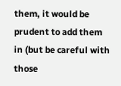them, it would be prudent to add them in (but be careful with those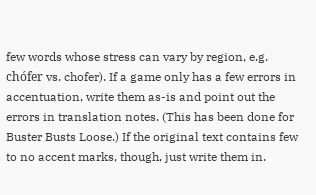few words whose stress can vary by region, e.g. chófer vs. chofer). If a game only has a few errors in accentuation, write them as-is and point out the errors in translation notes. (This has been done for Buster Busts Loose.) If the original text contains few to no accent marks, though, just write them in.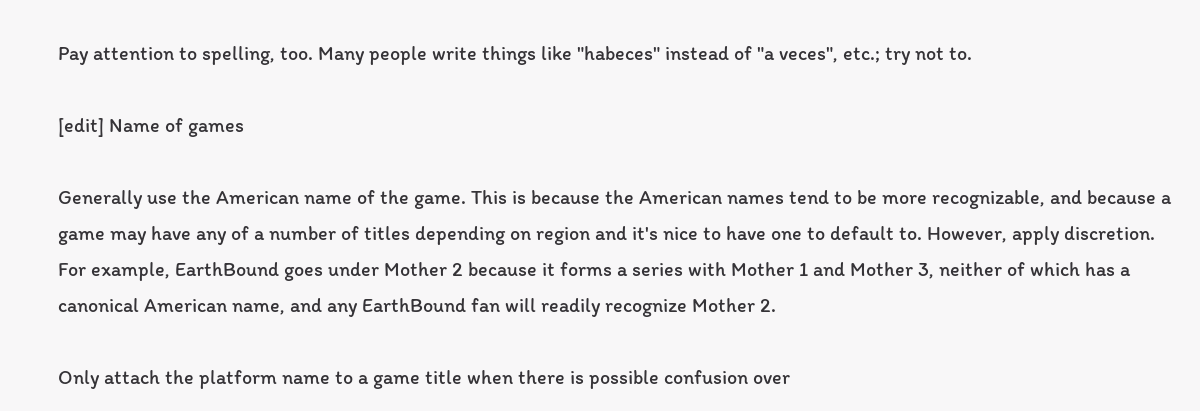Pay attention to spelling, too. Many people write things like "habeces" instead of "a veces", etc.; try not to.

[edit] Name of games

Generally use the American name of the game. This is because the American names tend to be more recognizable, and because a game may have any of a number of titles depending on region and it's nice to have one to default to. However, apply discretion. For example, EarthBound goes under Mother 2 because it forms a series with Mother 1 and Mother 3, neither of which has a canonical American name, and any EarthBound fan will readily recognize Mother 2.

Only attach the platform name to a game title when there is possible confusion over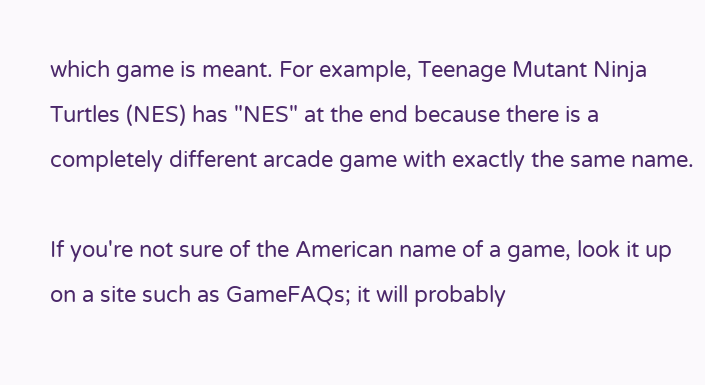which game is meant. For example, Teenage Mutant Ninja Turtles (NES) has "NES" at the end because there is a completely different arcade game with exactly the same name.

If you're not sure of the American name of a game, look it up on a site such as GameFAQs; it will probably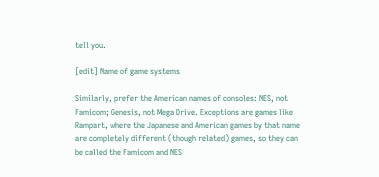tell you.

[edit] Name of game systems

Similarly, prefer the American names of consoles: NES, not Famicom; Genesis, not Mega Drive. Exceptions are games like Rampart, where the Japanese and American games by that name are completely different (though related) games, so they can be called the Famicom and NES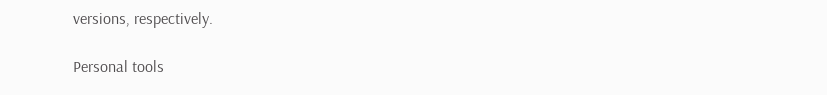versions, respectively.

Personal tools